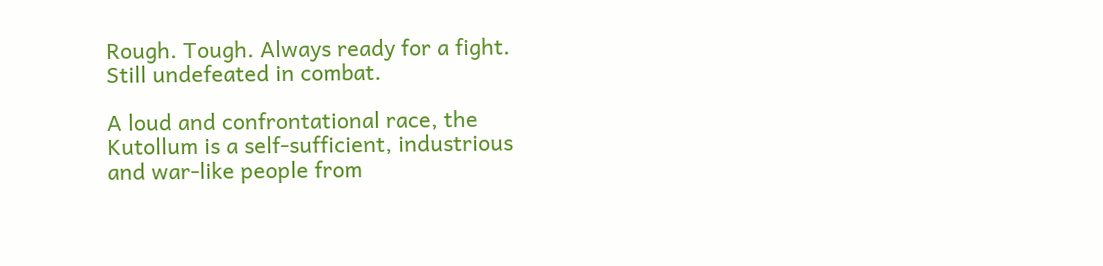Rough. Tough. Always ready for a fight. Still undefeated in combat.

A loud and confrontational race, the Kutollum is a self-sufficient, industrious and war-like people from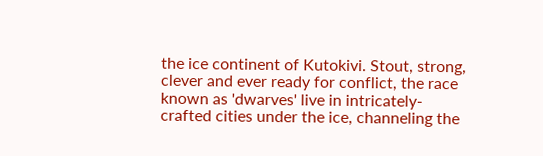the ice continent of Kutokivi. Stout, strong, clever and ever ready for conflict, the race known as 'dwarves' live in intricately-crafted cities under the ice, channeling the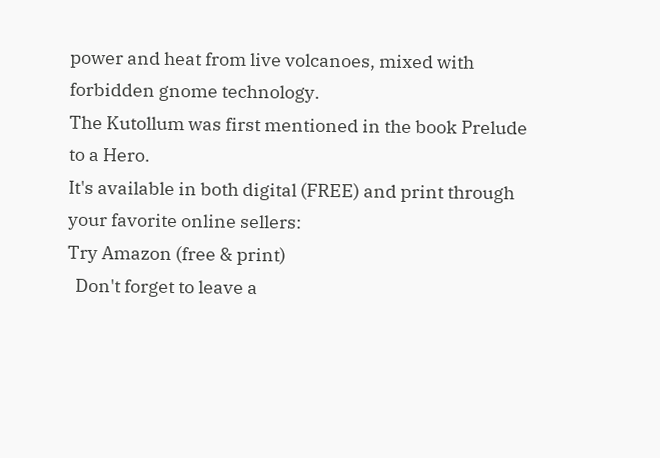power and heat from live volcanoes, mixed with forbidden gnome technology.
The Kutollum was first mentioned in the book Prelude to a Hero.
It's available in both digital (FREE) and print through your favorite online sellers:
Try Amazon (free & print)
  Don't forget to leave a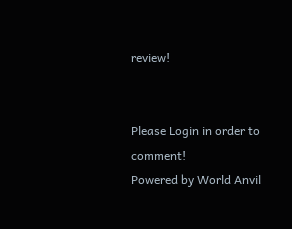review!


Please Login in order to comment!
Powered by World Anvil